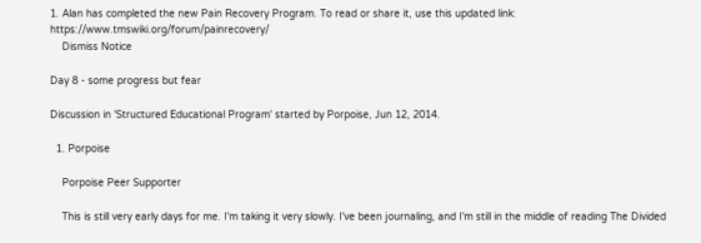1. Alan has completed the new Pain Recovery Program. To read or share it, use this updated link: https://www.tmswiki.org/forum/painrecovery/
    Dismiss Notice

Day 8 - some progress but fear

Discussion in 'Structured Educational Program' started by Porpoise, Jun 12, 2014.

  1. Porpoise

    Porpoise Peer Supporter

    This is still very early days for me. I'm taking it very slowly. I've been journaling, and I'm still in the middle of reading The Divided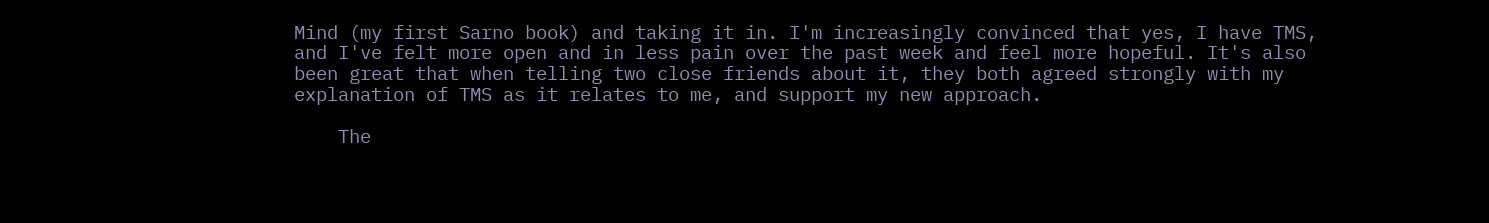Mind (my first Sarno book) and taking it in. I'm increasingly convinced that yes, I have TMS, and I've felt more open and in less pain over the past week and feel more hopeful. It's also been great that when telling two close friends about it, they both agreed strongly with my explanation of TMS as it relates to me, and support my new approach.

    The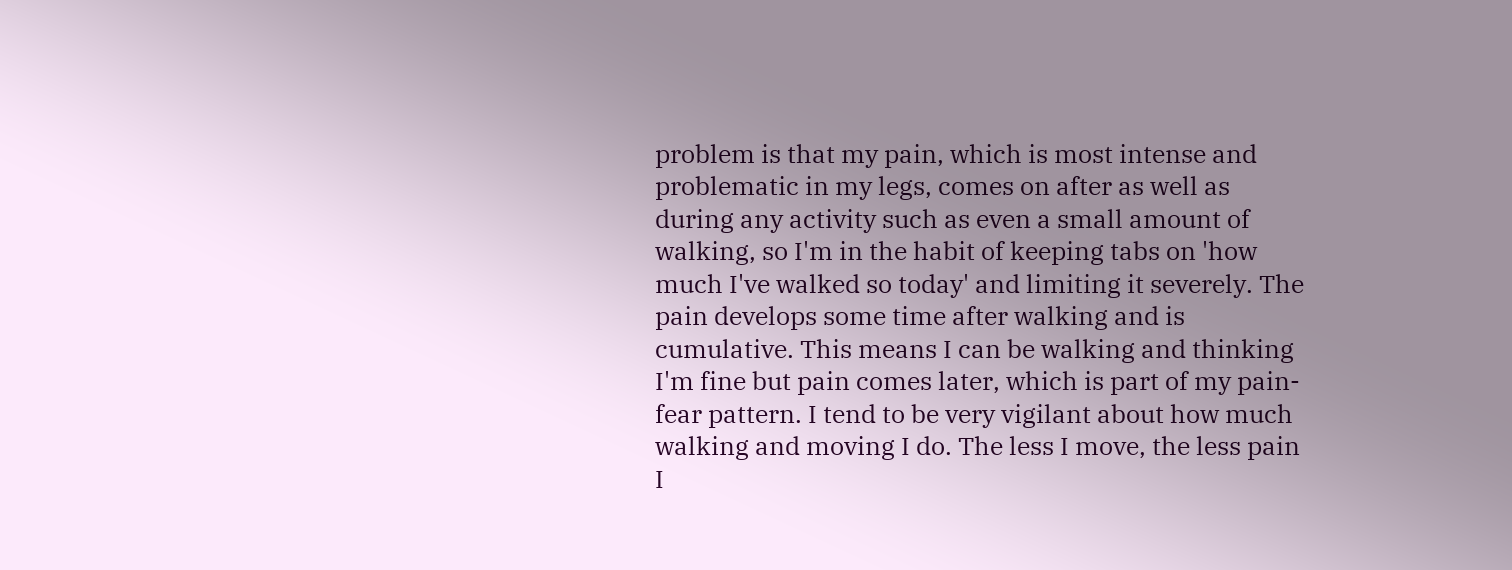problem is that my pain, which is most intense and problematic in my legs, comes on after as well as during any activity such as even a small amount of walking, so I'm in the habit of keeping tabs on 'how much I've walked so today' and limiting it severely. The pain develops some time after walking and is cumulative. This means I can be walking and thinking I'm fine but pain comes later, which is part of my pain-fear pattern. I tend to be very vigilant about how much walking and moving I do. The less I move, the less pain I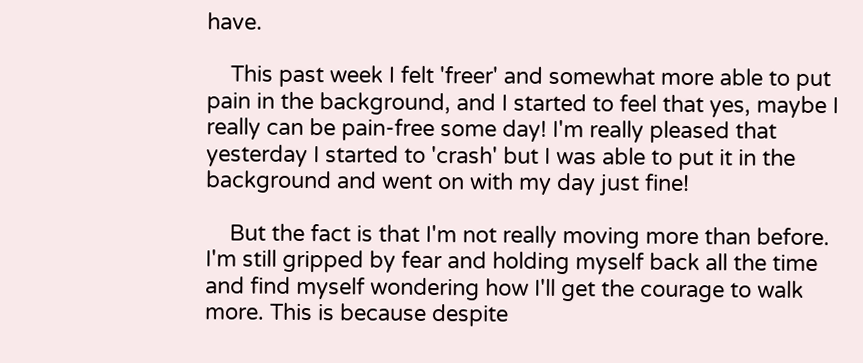have.

    This past week I felt 'freer' and somewhat more able to put pain in the background, and I started to feel that yes, maybe I really can be pain-free some day! I'm really pleased that yesterday I started to 'crash' but I was able to put it in the background and went on with my day just fine!

    But the fact is that I'm not really moving more than before. I'm still gripped by fear and holding myself back all the time and find myself wondering how I'll get the courage to walk more. This is because despite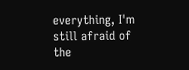everything, I'm still afraid of the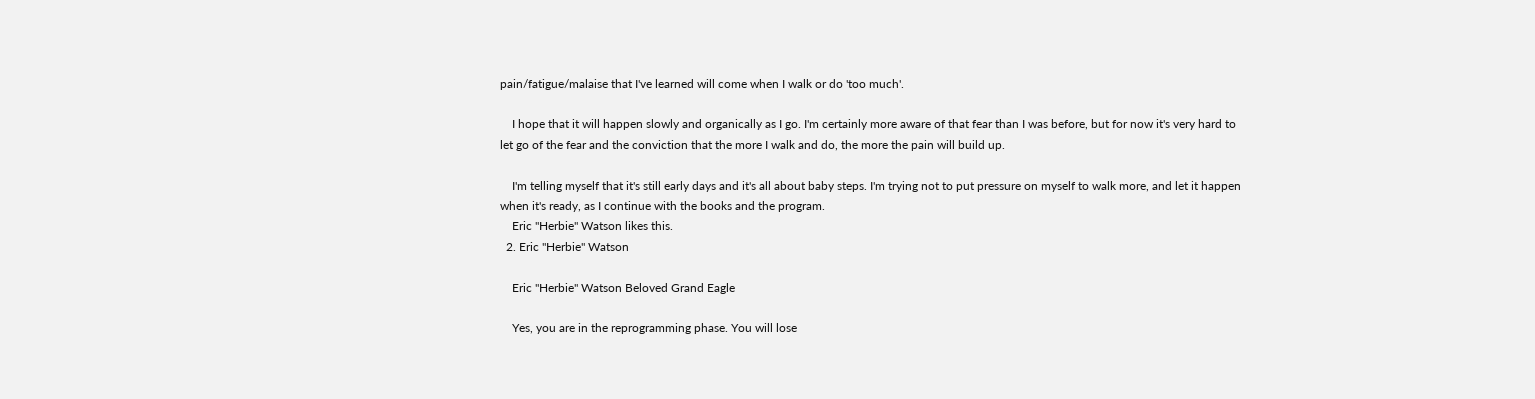pain/fatigue/malaise that I've learned will come when I walk or do 'too much'.

    I hope that it will happen slowly and organically as I go. I'm certainly more aware of that fear than I was before, but for now it's very hard to let go of the fear and the conviction that the more I walk and do, the more the pain will build up.

    I'm telling myself that it's still early days and it's all about baby steps. I'm trying not to put pressure on myself to walk more, and let it happen when it's ready, as I continue with the books and the program.
    Eric "Herbie" Watson likes this.
  2. Eric "Herbie" Watson

    Eric "Herbie" Watson Beloved Grand Eagle

    Yes, you are in the reprogramming phase. You will lose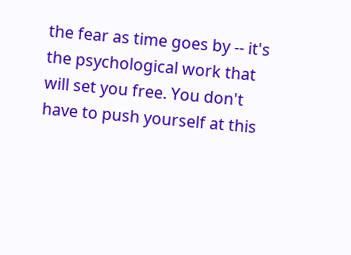the fear as time goes by -- it's the psychological work that will set you free. You don't have to push yourself at this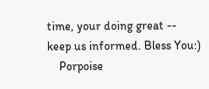time, your doing great -- keep us informed. Bless You:)
    Porpoise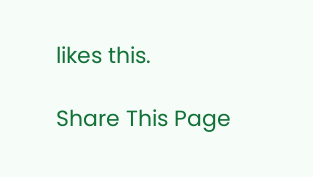likes this.

Share This Page